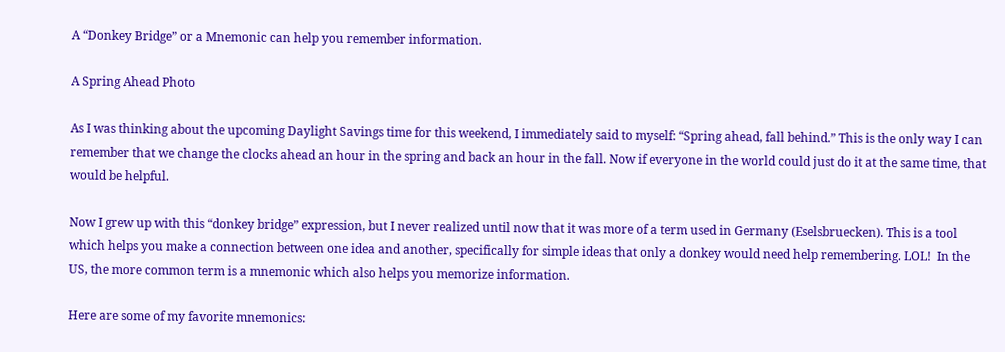A “Donkey Bridge” or a Mnemonic can help you remember information.

A Spring Ahead Photo

As I was thinking about the upcoming Daylight Savings time for this weekend, I immediately said to myself: “Spring ahead, fall behind.” This is the only way I can remember that we change the clocks ahead an hour in the spring and back an hour in the fall. Now if everyone in the world could just do it at the same time, that would be helpful.

Now I grew up with this “donkey bridge” expression, but I never realized until now that it was more of a term used in Germany (Eselsbruecken). This is a tool which helps you make a connection between one idea and another, specifically for simple ideas that only a donkey would need help remembering. LOL!  In the US, the more common term is a mnemonic which also helps you memorize information.

Here are some of my favorite mnemonics: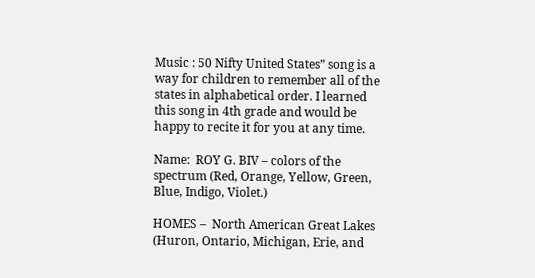Music : 50 Nifty United States” song is a way for children to remember all of the states in alphabetical order. I learned this song in 4th grade and would be happy to recite it for you at any time.

Name:  ROY G. BIV – colors of the spectrum (Red, Orange, Yellow, Green, Blue, Indigo, Violet.)

HOMES –  North American Great Lakes (Huron, Ontario, Michigan, Erie, and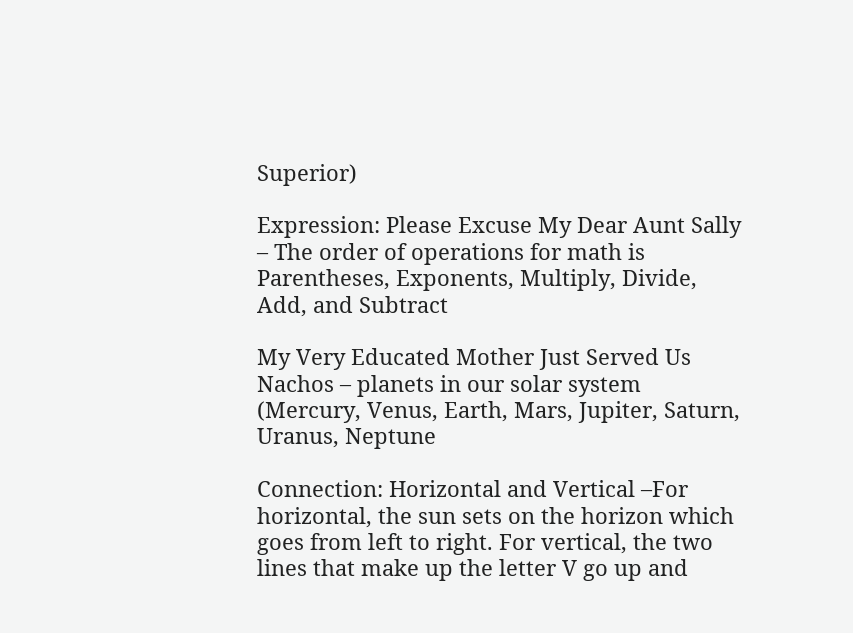Superior)

Expression: Please Excuse My Dear Aunt Sally – The order of operations for math is Parentheses, Exponents, Multiply, Divide, Add, and Subtract

My Very Educated Mother Just Served Us Nachos – planets in our solar system (Mercury, Venus, Earth, Mars, Jupiter, Saturn, Uranus, Neptune

Connection: Horizontal and Vertical –For horizontal, the sun sets on the horizon which goes from left to right. For vertical, the two lines that make up the letter V go up and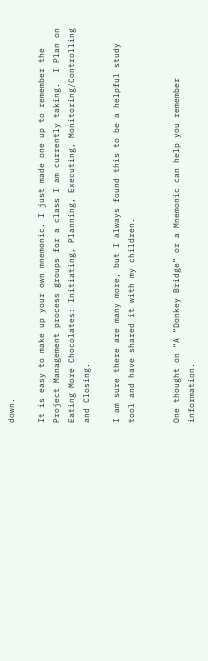down.

It is easy to make up your own mnemonic. I just made one up to remember the Project Management process groups for a class I am currently taking.  I Plan on Eating More Chocolates: Initiating, Planning, Executing, Monitoring/Controlling and Closing.

I am sure there are many more, but I always found this to be a helpful study tool and have shared it with my children.


One thought on “A “Donkey Bridge” or a Mnemonic can help you remember information.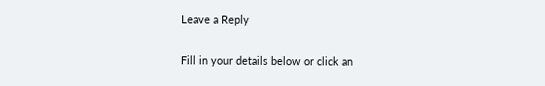Leave a Reply

Fill in your details below or click an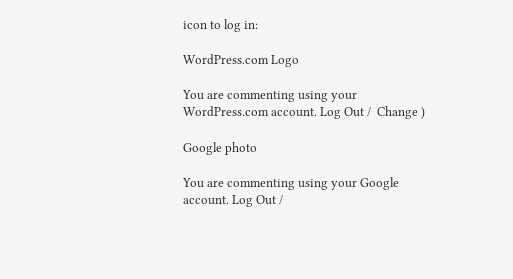icon to log in:

WordPress.com Logo

You are commenting using your WordPress.com account. Log Out /  Change )

Google photo

You are commenting using your Google account. Log Out /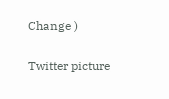Change )

Twitter picture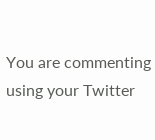You are commenting using your Twitter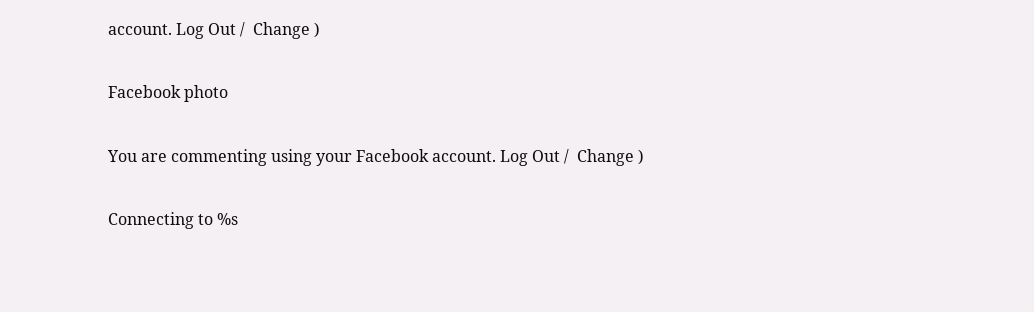account. Log Out /  Change )

Facebook photo

You are commenting using your Facebook account. Log Out /  Change )

Connecting to %s